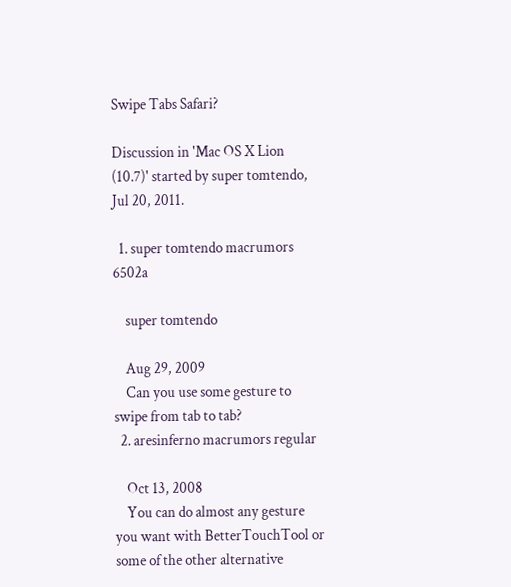Swipe Tabs Safari?

Discussion in 'Mac OS X Lion (10.7)' started by super tomtendo, Jul 20, 2011.

  1. super tomtendo macrumors 6502a

    super tomtendo

    Aug 29, 2009
    Can you use some gesture to swipe from tab to tab?
  2. aresinferno macrumors regular

    Oct 13, 2008
    You can do almost any gesture you want with BetterTouchTool or some of the other alternative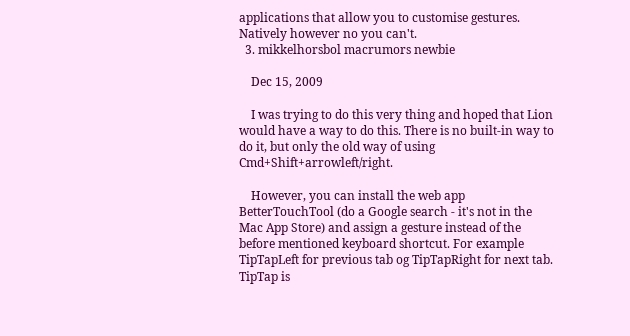applications that allow you to customise gestures. Natively however no you can't.
  3. mikkelhorsbol macrumors newbie

    Dec 15, 2009

    I was trying to do this very thing and hoped that Lion would have a way to do this. There is no built-in way to do it, but only the old way of using Cmd+Shift+arrowleft/right.

    However, you can install the web app BetterTouchTool (do a Google search - it's not in the Mac App Store) and assign a gesture instead of the before mentioned keyboard shortcut. For example TipTapLeft for previous tab og TipTapRight for next tab. TipTap is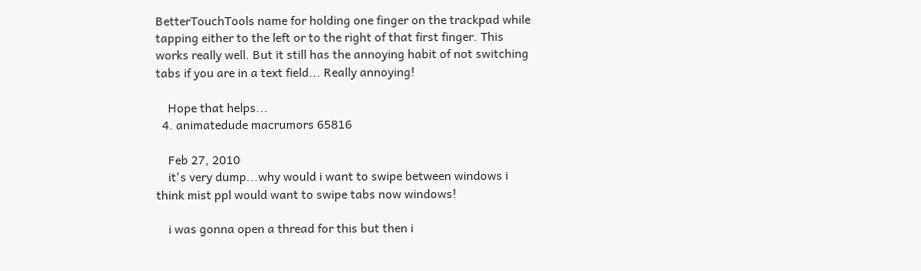BetterTouchTools name for holding one finger on the trackpad while tapping either to the left or to the right of that first finger. This works really well. But it still has the annoying habit of not switching tabs if you are in a text field... Really annoying!

    Hope that helps...
  4. animatedude macrumors 65816

    Feb 27, 2010
    it's very dump...why would i want to swipe between windows i think mist ppl would want to swipe tabs now windows!

    i was gonna open a thread for this but then i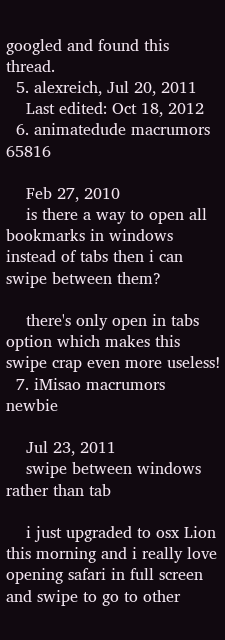googled and found this thread.
  5. alexreich, Jul 20, 2011
    Last edited: Oct 18, 2012
  6. animatedude macrumors 65816

    Feb 27, 2010
    is there a way to open all bookmarks in windows instead of tabs then i can swipe between them?

    there's only open in tabs option which makes this swipe crap even more useless!
  7. iMisao macrumors newbie

    Jul 23, 2011
    swipe between windows rather than tab

    i just upgraded to osx Lion this morning and i really love opening safari in full screen and swipe to go to other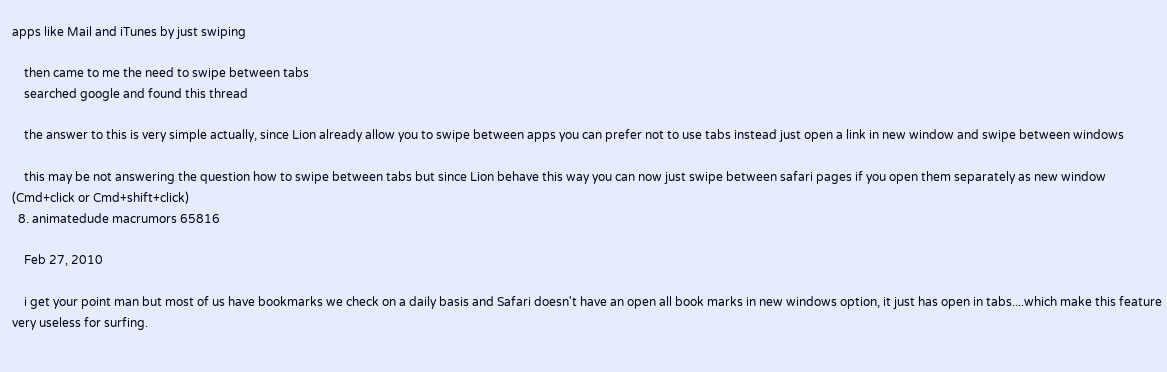apps like Mail and iTunes by just swiping

    then came to me the need to swipe between tabs
    searched google and found this thread

    the answer to this is very simple actually, since Lion already allow you to swipe between apps you can prefer not to use tabs instead just open a link in new window and swipe between windows

    this may be not answering the question how to swipe between tabs but since Lion behave this way you can now just swipe between safari pages if you open them separately as new window (Cmd+click or Cmd+shift+click)
  8. animatedude macrumors 65816

    Feb 27, 2010

    i get your point man but most of us have bookmarks we check on a daily basis and Safari doesn't have an open all book marks in new windows option, it just has open in tabs....which make this feature very useless for surfing.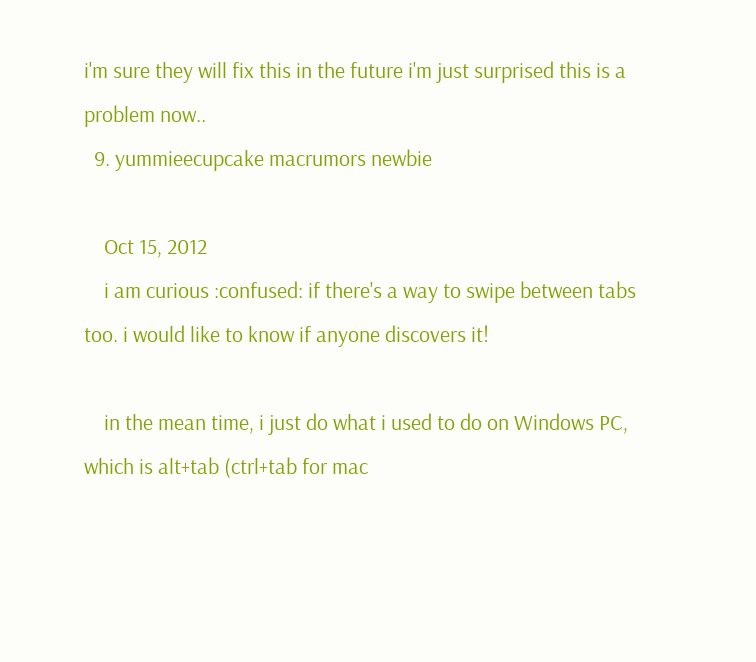i'm sure they will fix this in the future i'm just surprised this is a problem now..
  9. yummieecupcake macrumors newbie

    Oct 15, 2012
    i am curious :confused: if there's a way to swipe between tabs too. i would like to know if anyone discovers it!

    in the mean time, i just do what i used to do on Windows PC, which is alt+tab (ctrl+tab for mac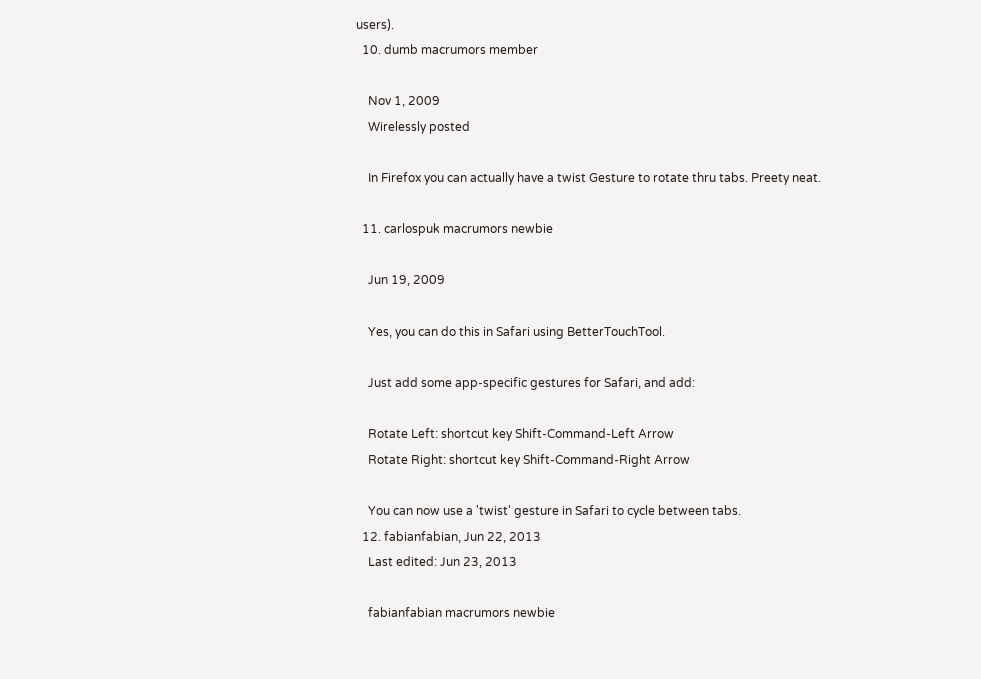users).
  10. dumb macrumors member

    Nov 1, 2009
    Wirelessly posted

    In Firefox you can actually have a twist Gesture to rotate thru tabs. Preety neat.

  11. carlospuk macrumors newbie

    Jun 19, 2009

    Yes, you can do this in Safari using BetterTouchTool.

    Just add some app-specific gestures for Safari, and add:

    Rotate Left: shortcut key Shift-Command-Left Arrow
    Rotate Right: shortcut key Shift-Command-Right Arrow

    You can now use a 'twist' gesture in Safari to cycle between tabs.
  12. fabianfabian, Jun 22, 2013
    Last edited: Jun 23, 2013

    fabianfabian macrumors newbie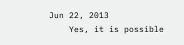Jun 22, 2013
    Yes, it is possible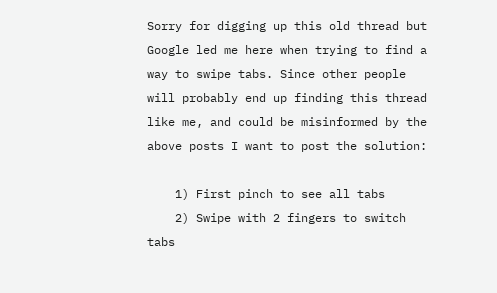Sorry for digging up this old thread but Google led me here when trying to find a way to swipe tabs. Since other people will probably end up finding this thread like me, and could be misinformed by the above posts I want to post the solution:

    1) First pinch to see all tabs
    2) Swipe with 2 fingers to switch tabs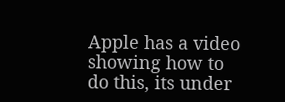Apple has a video showing how to do this, its under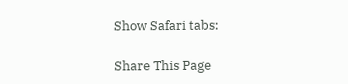Show Safari tabs:

Share This Page